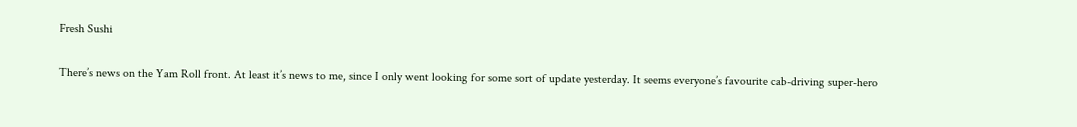Fresh Sushi

There’s news on the Yam Roll front. At least it’s news to me, since I only went looking for some sort of update yesterday. It seems everyone’s favourite cab-driving super-hero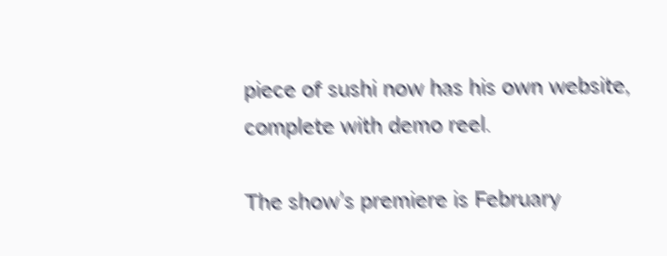piece of sushi now has his own website, complete with demo reel.

The show’s premiere is February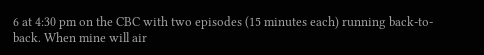6 at 4:30 pm on the CBC with two episodes (15 minutes each) running back-to-back. When mine will air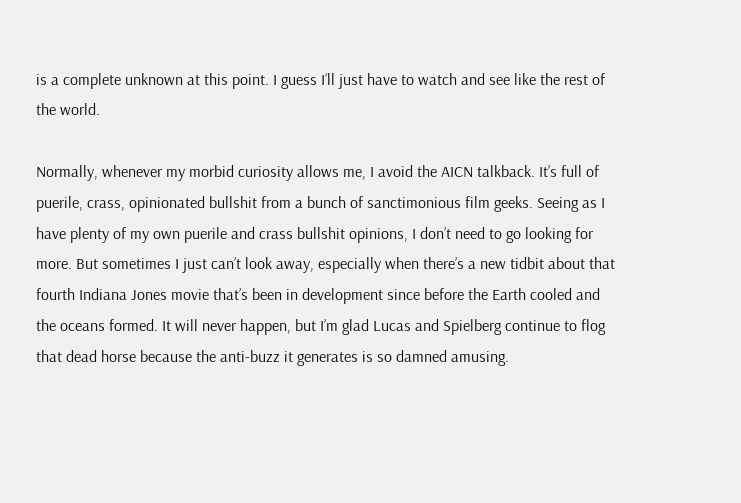is a complete unknown at this point. I guess I’ll just have to watch and see like the rest of the world.

Normally, whenever my morbid curiosity allows me, I avoid the AICN talkback. It’s full of puerile, crass, opinionated bullshit from a bunch of sanctimonious film geeks. Seeing as I have plenty of my own puerile and crass bullshit opinions, I don’t need to go looking for more. But sometimes I just can’t look away, especially when there’s a new tidbit about that fourth Indiana Jones movie that’s been in development since before the Earth cooled and the oceans formed. It will never happen, but I’m glad Lucas and Spielberg continue to flog that dead horse because the anti-buzz it generates is so damned amusing.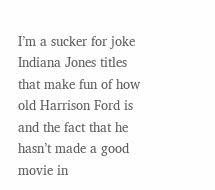I’m a sucker for joke Indiana Jones titles that make fun of how old Harrison Ford is and the fact that he hasn’t made a good movie in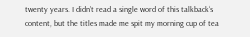twenty years. I didn’t read a single word of this talkback‘s content, but the titles made me spit my morning cup of tea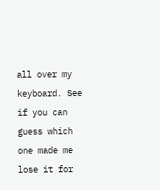all over my keyboard. See if you can guess which one made me lose it for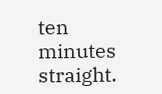ten minutes straight.